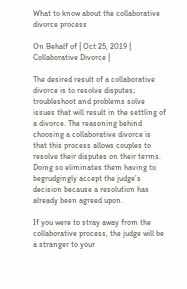What to know about the collaborative divorce process

On Behalf of | Oct 25, 2019 | Collaborative Divorce |

The desired result of a collaborative divorce is to resolve disputes; troubleshoot and problems solve issues that will result in the settling of a divorce. The reasoning behind choosing a collaborative divorce is that this process allows couples to resolve their disputes on their terms. Doing so eliminates them having to begrudgingly accept the judge’s decision because a resolution has already been agreed upon.

If you were to stray away from the collaborative process, the judge will be a stranger to your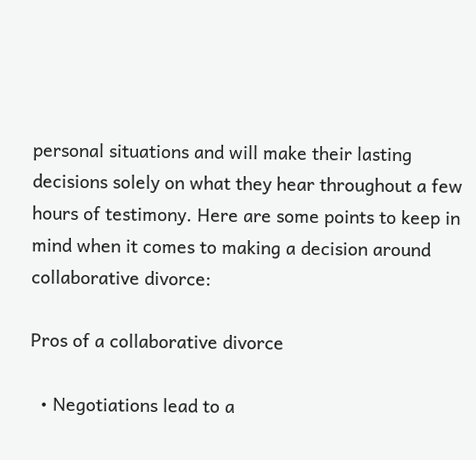personal situations and will make their lasting decisions solely on what they hear throughout a few hours of testimony. Here are some points to keep in mind when it comes to making a decision around collaborative divorce:

Pros of a collaborative divorce

  • Negotiations lead to a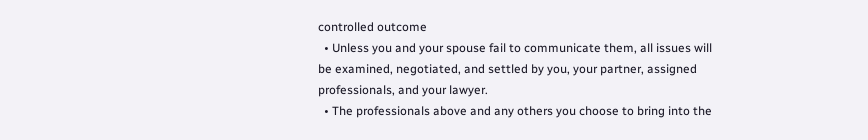controlled outcome
  • Unless you and your spouse fail to communicate them, all issues will be examined, negotiated, and settled by you, your partner, assigned professionals, and your lawyer.
  • The professionals above and any others you choose to bring into the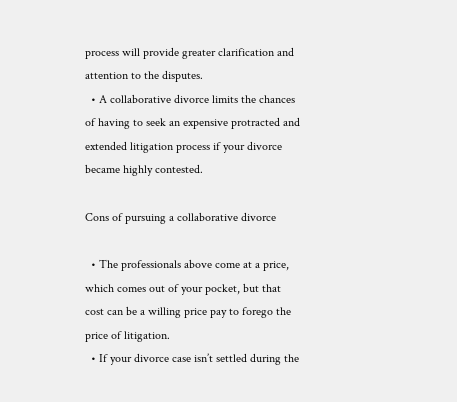process will provide greater clarification and attention to the disputes.
  • A collaborative divorce limits the chances of having to seek an expensive protracted and extended litigation process if your divorce became highly contested.

Cons of pursuing a collaborative divorce

  • The professionals above come at a price, which comes out of your pocket, but that cost can be a willing price pay to forego the price of litigation.
  • If your divorce case isn’t settled during the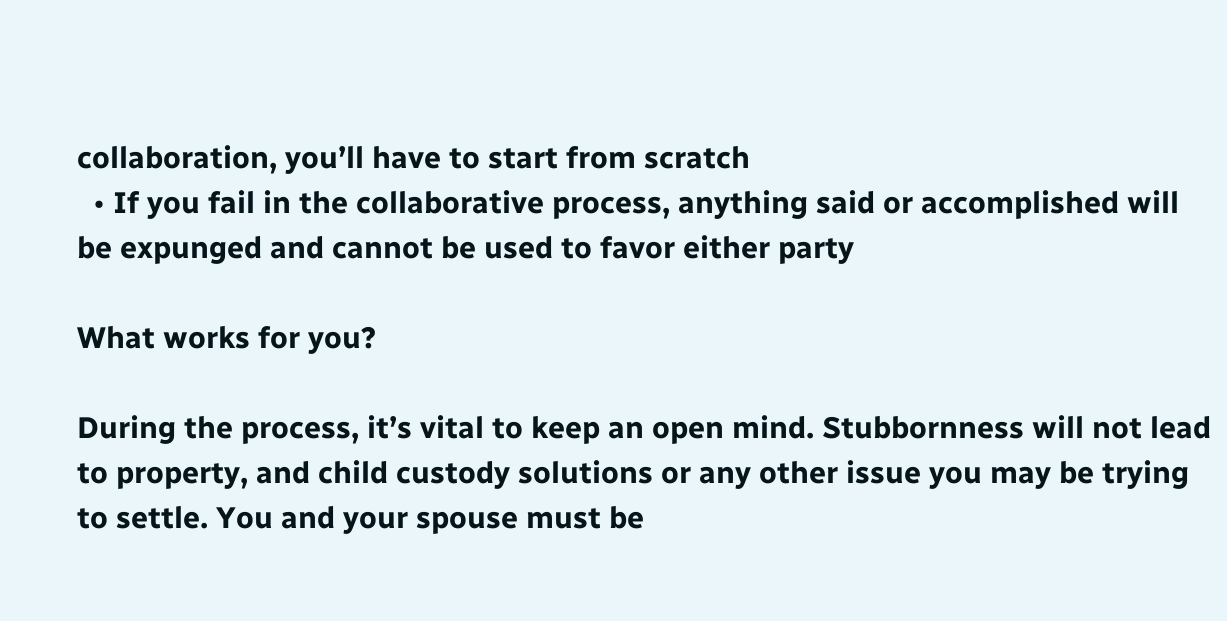collaboration, you’ll have to start from scratch
  • If you fail in the collaborative process, anything said or accomplished will be expunged and cannot be used to favor either party

What works for you?

During the process, it’s vital to keep an open mind. Stubbornness will not lead to property, and child custody solutions or any other issue you may be trying to settle. You and your spouse must be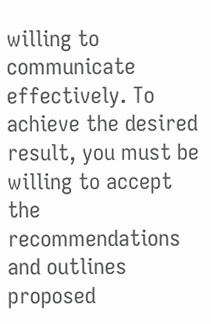willing to communicate effectively. To achieve the desired result, you must be willing to accept the recommendations and outlines proposed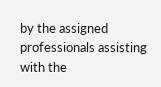by the assigned professionals assisting with the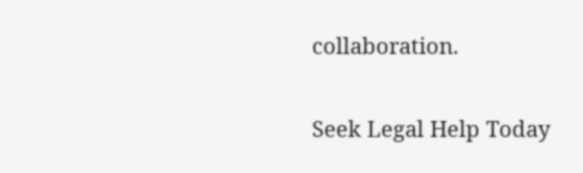collaboration.

Seek Legal Help Today